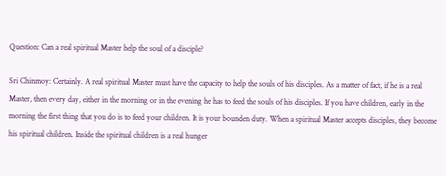Question: Can a real spiritual Master help the soul of a disciple?

Sri Chinmoy: Certainly. A real spiritual Master must have the capacity to help the souls of his disciples. As a matter of fact, if he is a real Master, then every day, either in the morning or in the evening he has to feed the souls of his disciples. If you have children, early in the morning the first thing that you do is to feed your children. It is your bounden duty. When a spiritual Master accepts disciples, they become his spiritual children. Inside the spiritual children is a real hunger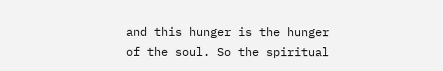and this hunger is the hunger of the soul. So the spiritual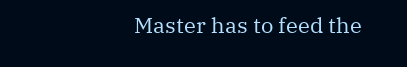Master has to feed the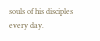souls of his disciples every day.